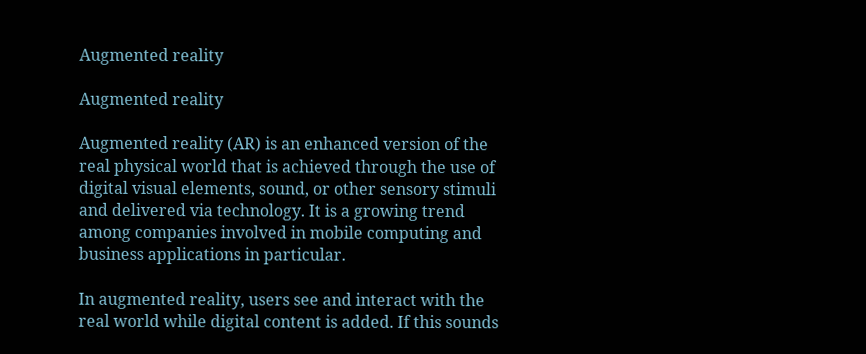Augmented reality

Augmented reality

Augmented reality (AR) is an enhanced version of the real physical world that is achieved through the use of digital visual elements, sound, or other sensory stimuli and delivered via technology. It is a growing trend among companies involved in mobile computing and business applications in particular.

In augmented reality, users see and interact with the real world while digital content is added. If this sounds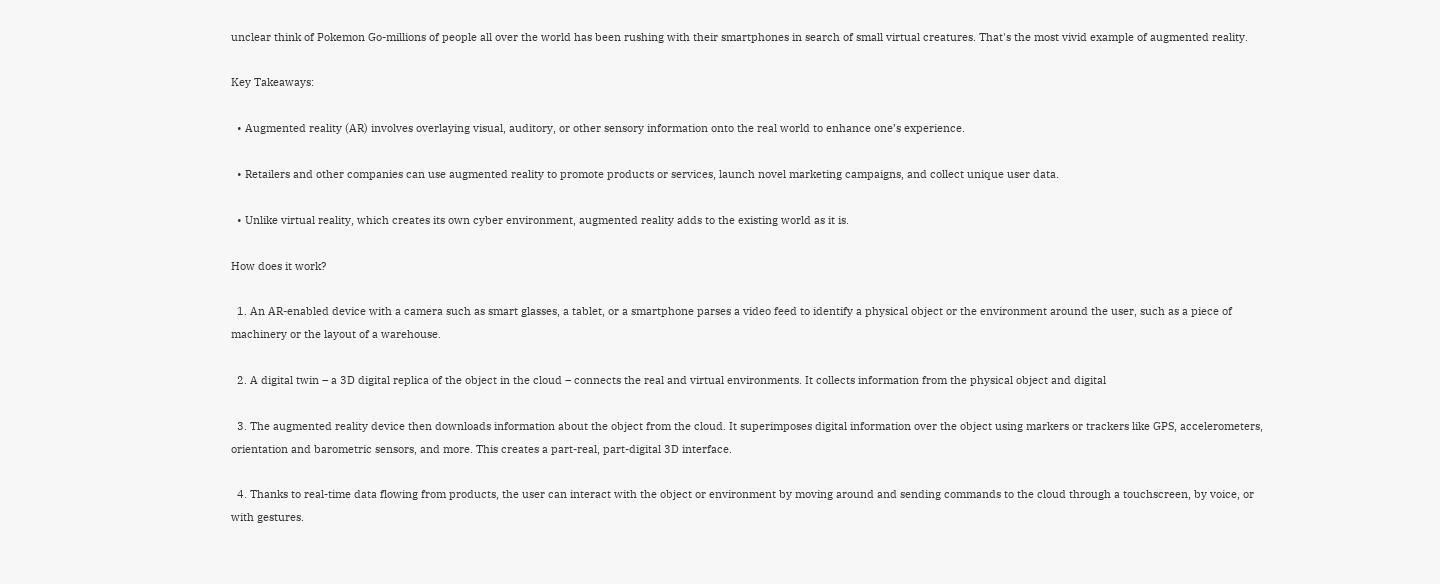unclear think of Pokemon Go-millions of people all over the world has been rushing with their smartphones in search of small virtual creatures. That's the most vivid example of augmented reality.

Key Takeaways:

  • Augmented reality (AR) involves overlaying visual, auditory, or other sensory information onto the real world to enhance one’s experience.

  • Retailers and other companies can use augmented reality to promote products or services, launch novel marketing campaigns, and collect unique user data.

  • Unlike virtual reality, which creates its own cyber environment, augmented reality adds to the existing world as it is.

How does it work?

  1. An AR-enabled device with a camera such as smart glasses, a tablet, or a smartphone parses a video feed to identify a physical object or the environment around the user, such as a piece of machinery or the layout of a warehouse.

  2. A digital twin – a 3D digital replica of the object in the cloud – connects the real and virtual environments. It collects information from the physical object and digital

  3. The augmented reality device then downloads information about the object from the cloud. It superimposes digital information over the object using markers or trackers like GPS, accelerometers, orientation and barometric sensors, and more. This creates a part-real, part-digital 3D interface.

  4. Thanks to real-time data flowing from products, the user can interact with the object or environment by moving around and sending commands to the cloud through a touchscreen, by voice, or with gestures.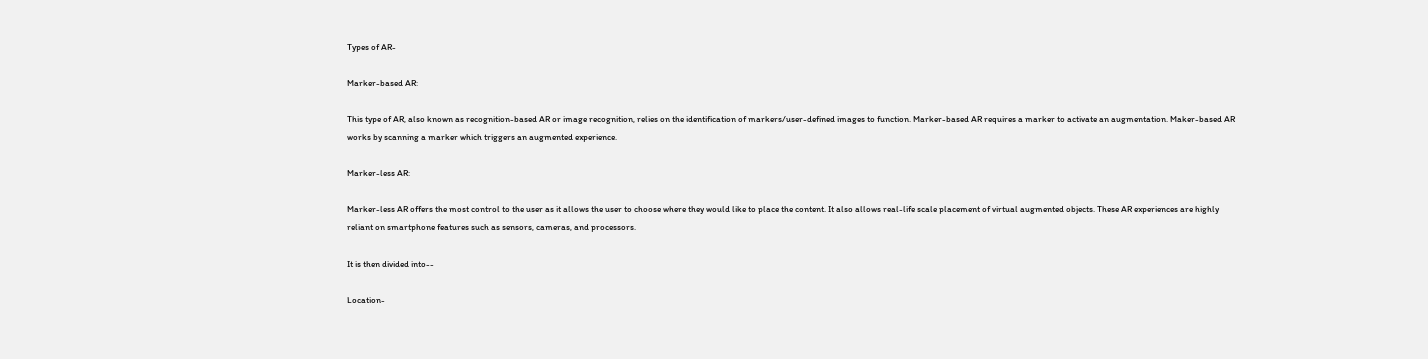Types of AR-

Marker-based AR:

This type of AR, also known as recognition-based AR or image recognition, relies on the identification of markers/user-defined images to function. Marker-based AR requires a marker to activate an augmentation. Maker-based AR works by scanning a marker which triggers an augmented experience.

Marker-less AR:

Marker-less AR offers the most control to the user as it allows the user to choose where they would like to place the content. It also allows real-life scale placement of virtual augmented objects. These AR experiences are highly reliant on smartphone features such as sensors, cameras, and processors.

It is then divided into--

Location-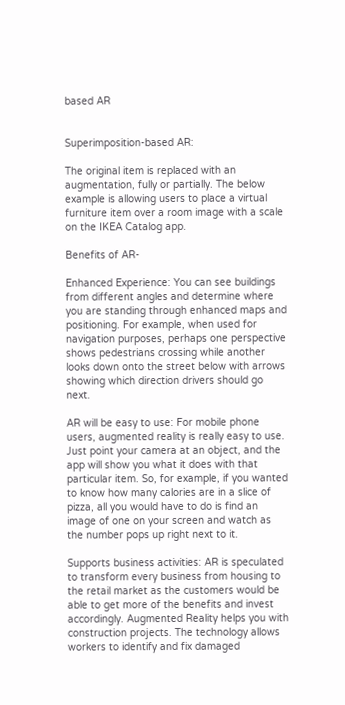based AR


Superimposition-based AR:

The original item is replaced with an augmentation, fully or partially. The below example is allowing users to place a virtual furniture item over a room image with a scale on the IKEA Catalog app.

Benefits of AR-

Enhanced Experience: You can see buildings from different angles and determine where you are standing through enhanced maps and positioning. For example, when used for navigation purposes, perhaps one perspective shows pedestrians crossing while another looks down onto the street below with arrows showing which direction drivers should go next.

AR will be easy to use: For mobile phone users, augmented reality is really easy to use. Just point your camera at an object, and the app will show you what it does with that particular item. So, for example, if you wanted to know how many calories are in a slice of pizza, all you would have to do is find an image of one on your screen and watch as the number pops up right next to it.

Supports business activities: AR is speculated to transform every business from housing to the retail market as the customers would be able to get more of the benefits and invest accordingly. Augmented Reality helps you with construction projects. The technology allows workers to identify and fix damaged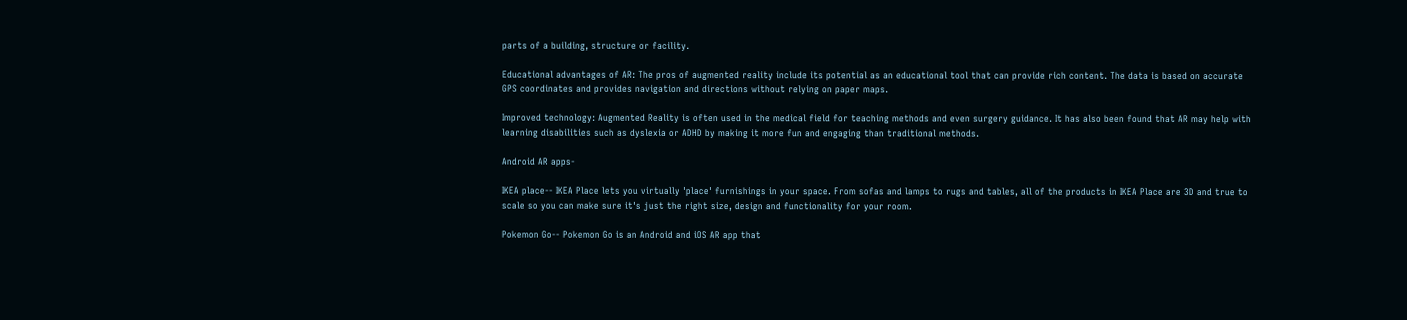parts of a building, structure or facility.

Educational advantages of AR: The pros of augmented reality include its potential as an educational tool that can provide rich content. The data is based on accurate GPS coordinates and provides navigation and directions without relying on paper maps.

Improved technology: Augmented Reality is often used in the medical field for teaching methods and even surgery guidance. It has also been found that AR may help with learning disabilities such as dyslexia or ADHD by making it more fun and engaging than traditional methods.

Android AR apps-

IKEA place-- IKEA Place lets you virtually 'place' furnishings in your space. From sofas and lamps to rugs and tables, all of the products in IKEA Place are 3D and true to scale so you can make sure it's just the right size, design and functionality for your room.

Pokemon Go-- Pokemon Go is an Android and iOS AR app that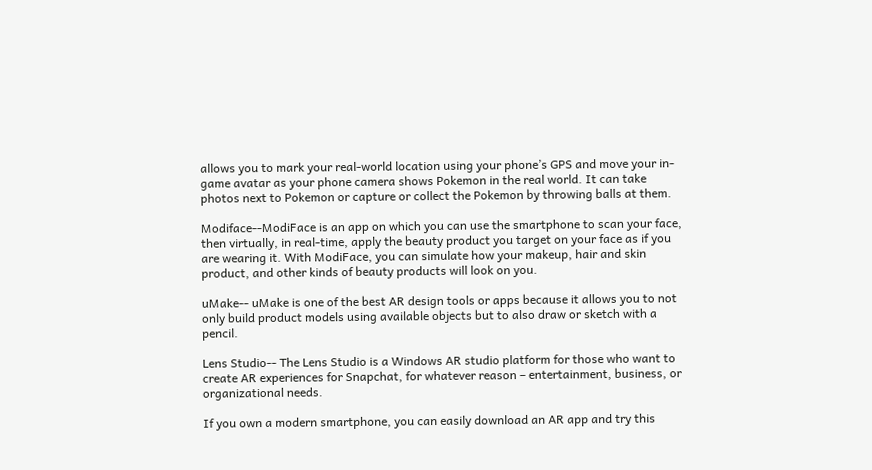allows you to mark your real-world location using your phone’s GPS and move your in-game avatar as your phone camera shows Pokemon in the real world. It can take photos next to Pokemon or capture or collect the Pokemon by throwing balls at them.

Modiface--ModiFace is an app on which you can use the smartphone to scan your face, then virtually, in real-time, apply the beauty product you target on your face as if you are wearing it. With ModiFace, you can simulate how your makeup, hair and skin product, and other kinds of beauty products will look on you.

uMake-- uMake is one of the best AR design tools or apps because it allows you to not only build product models using available objects but to also draw or sketch with a pencil.

Lens Studio-- The Lens Studio is a Windows AR studio platform for those who want to create AR experiences for Snapchat, for whatever reason – entertainment, business, or organizational needs.

If you own a modern smartphone, you can easily download an AR app and try this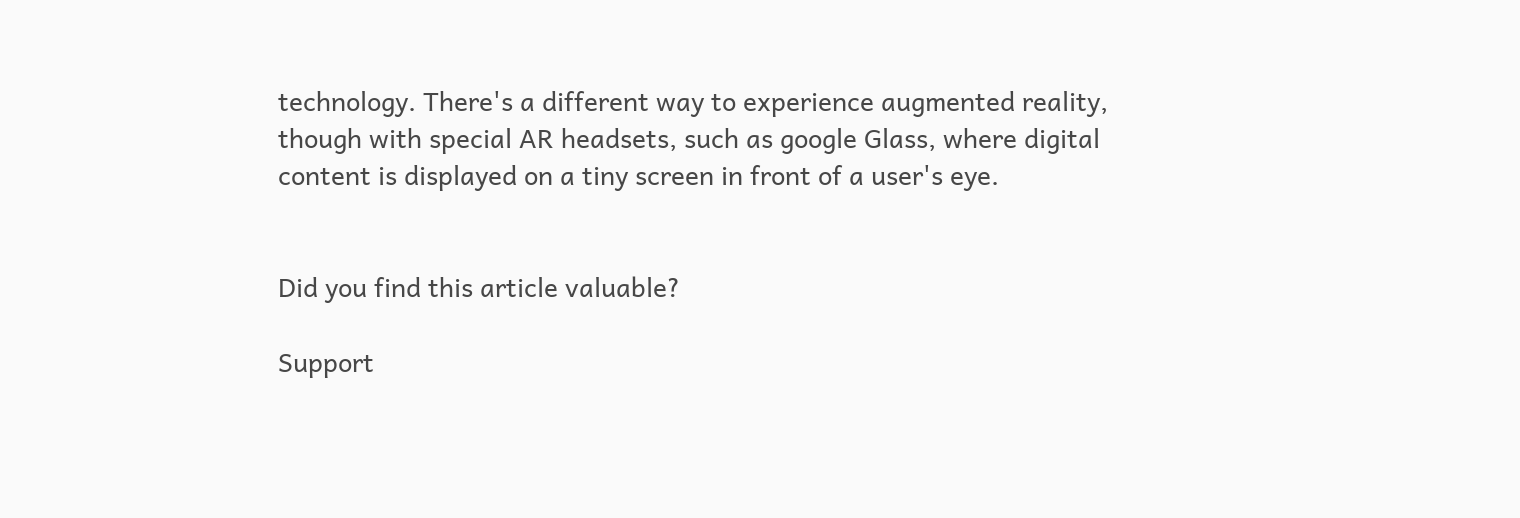technology. There's a different way to experience augmented reality, though with special AR headsets, such as google Glass, where digital content is displayed on a tiny screen in front of a user's eye.


Did you find this article valuable?

Support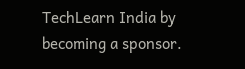TechLearn India by becoming a sponsor.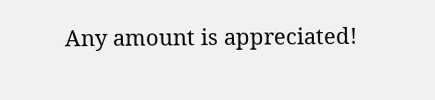Any amount is appreciated!